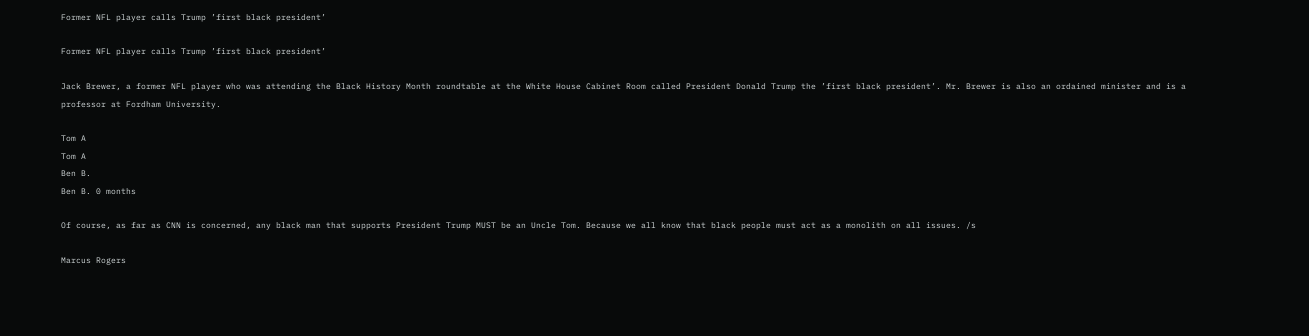Former NFL player calls Trump ’first black president’

Former NFL player calls Trump ’first black president’

Jack Brewer, a former NFL player who was attending the Black History Month roundtable at the White House Cabinet Room called President Donald Trump the ’first black president’. Mr. Brewer is also an ordained minister and is a professor at Fordham University.

Tom A
Tom A
Ben B.
Ben B. 0 months

Of course, as far as CNN is concerned, any black man that supports President Trump MUST be an Uncle Tom. Because we all know that black people must act as a monolith on all issues. /s

Marcus Rogers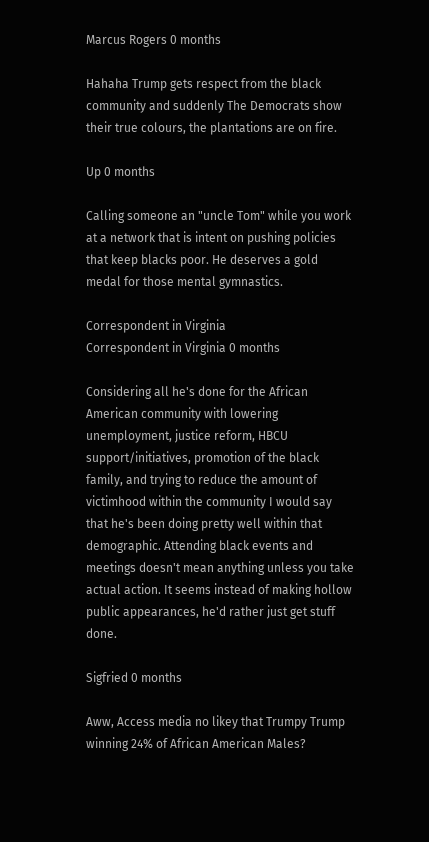Marcus Rogers 0 months

Hahaha Trump gets respect from the black community and suddenly The Democrats show their true colours, the plantations are on fire.

Up 0 months

Calling someone an "uncle Tom" while you work at a network that is intent on pushing policies that keep blacks poor. He deserves a gold medal for those mental gymnastics.

Correspondent in Virginia
Correspondent in Virginia 0 months

Considering all he's done for the African American community with lowering unemployment, justice reform, HBCU support/initiatives, promotion of the black family, and trying to reduce the amount of victimhood within the community I would say that he's been doing pretty well within that demographic. Attending black events and meetings doesn't mean anything unless you take actual action. It seems instead of making hollow public appearances, he'd rather just get stuff done.

Sigfried 0 months

Aww, Access media no likey that Trumpy Trump winning 24% of African American Males?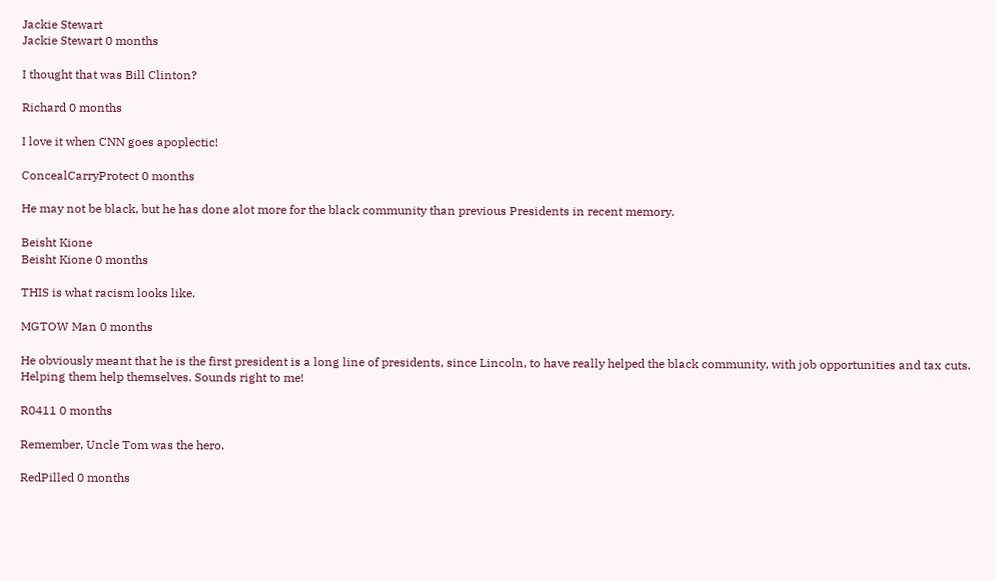Jackie Stewart
Jackie Stewart 0 months

I thought that was Bill Clinton?

Richard 0 months

I love it when CNN goes apoplectic!

ConcealCarryProtect 0 months

He may not be black, but he has done alot more for the black community than previous Presidents in recent memory.

Beisht Kione
Beisht Kione 0 months

THIS is what racism looks like.

MGTOW Man 0 months

He obviously meant that he is the first president is a long line of presidents, since Lincoln, to have really helped the black community, with job opportunities and tax cuts. Helping them help themselves. Sounds right to me!

R0411 0 months

Remember, Uncle Tom was the hero.

RedPilled 0 months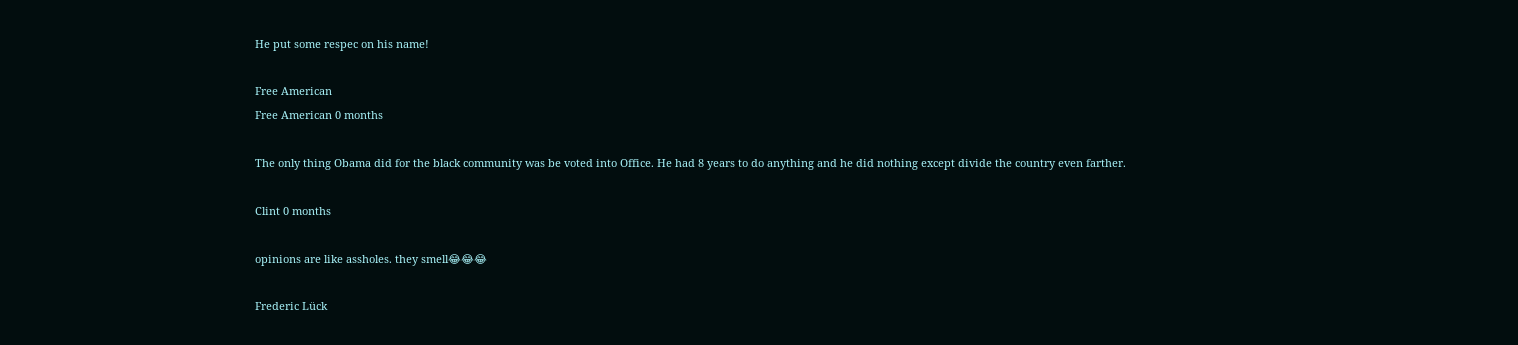He put some respec on his name!

Free American
Free American 0 months

The only thing Obama did for the black community was be voted into Office. He had 8 years to do anything and he did nothing except divide the country even farther.

Clint 0 months

opinions are like assholes. they smell😂😂😂

Frederic Lück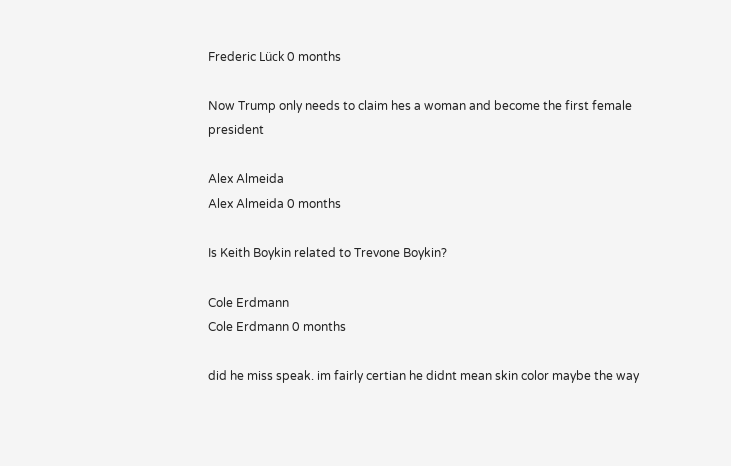Frederic Lück 0 months

Now Trump only needs to claim hes a woman and become the first female president

Alex Almeida
Alex Almeida 0 months

Is Keith Boykin related to Trevone Boykin?

Cole Erdmann
Cole Erdmann 0 months

did he miss speak. im fairly certian he didnt mean skin color maybe the way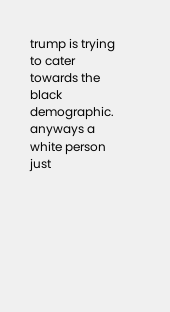trump is trying to cater towards the black demographic. anyways a white person just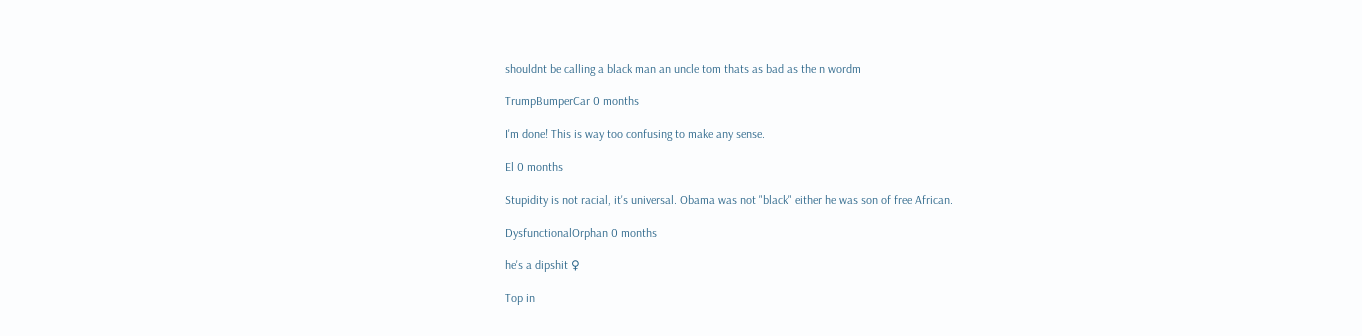shouldnt be calling a black man an uncle tom thats as bad as the n wordm

TrumpBumperCar 0 months

I'm done! This is way too confusing to make any sense.

El 0 months

Stupidity is not racial, it's universal. Obama was not "black" either he was son of free African.

DysfunctionalOrphan 0 months

he's a dipshit ♀

Top in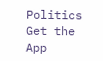Politics
Get the App